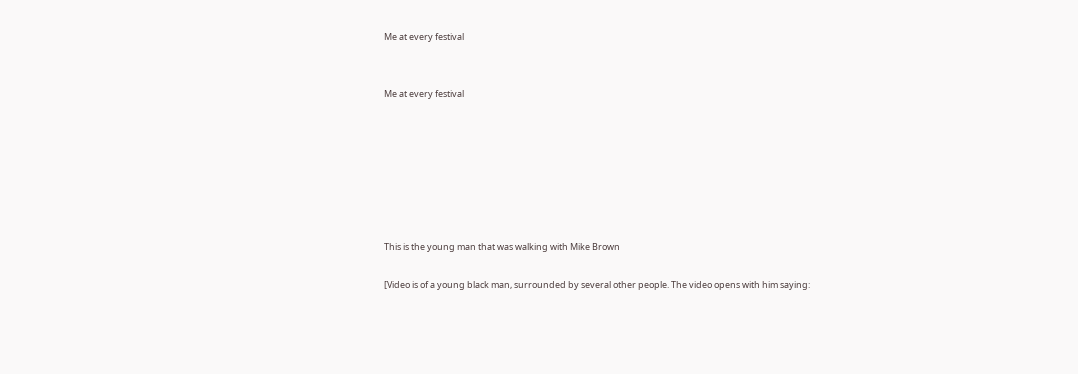Me at every festival


Me at every festival







This is the young man that was walking with Mike Brown

[Video is of a young black man, surrounded by several other people. The video opens with him saying: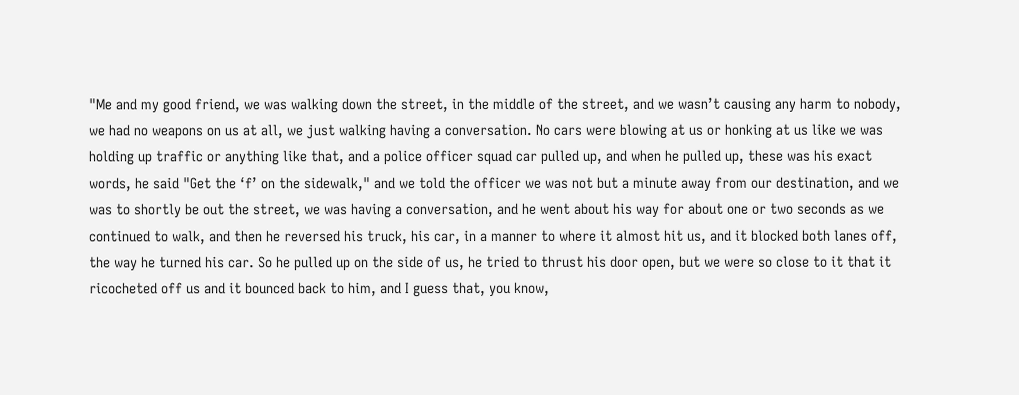"Me and my good friend, we was walking down the street, in the middle of the street, and we wasn’t causing any harm to nobody, we had no weapons on us at all, we just walking having a conversation. No cars were blowing at us or honking at us like we was holding up traffic or anything like that, and a police officer squad car pulled up, and when he pulled up, these was his exact words, he said "Get the ‘f’ on the sidewalk," and we told the officer we was not but a minute away from our destination, and we was to shortly be out the street, we was having a conversation, and he went about his way for about one or two seconds as we continued to walk, and then he reversed his truck, his car, in a manner to where it almost hit us, and it blocked both lanes off, the way he turned his car. So he pulled up on the side of us, he tried to thrust his door open, but we were so close to it that it ricocheted off us and it bounced back to him, and I guess that, you know,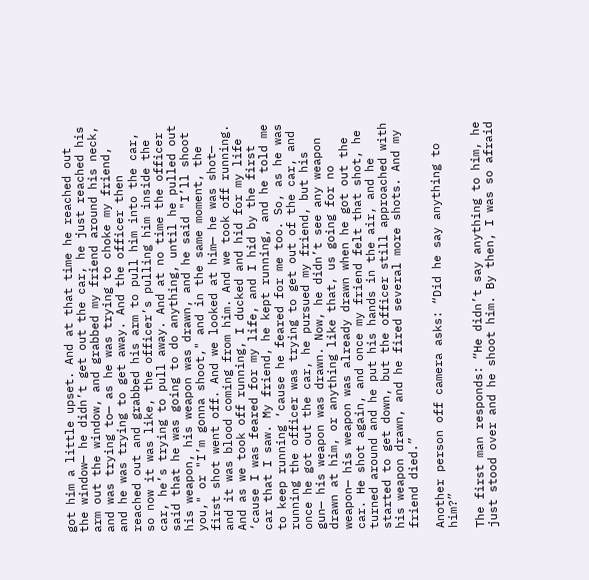got him a little upset. And at that time he reached out the window— he didn’t get out the car, he just reached his arm out the window, and grabbed my friend around his neck, and was trying to— as he was trying to choke my friend, and he was trying to get away. And the officer then reached out and grabbed his arm to pull him into the car, so now it was like, the officer’s pulling him inside the car, he’s trying to pull away. And at no time the officer said that he was going to do anything, until he pulled out his weapon, his weapon was drawn, and he said "I’ll shoot you," or "I’m gonna shoot," and in the same moment, the first shot went off. And we looked at him— he was shot— and it was blood coming from him. And we took off running. And as we took off running, I ducked and hid for my life ‘cause I was feared for my life, and I hid by the first car that I saw. My friend, he kept running, and he told me to keep running ‘cause he feared for me too. So, as he was running the officer was trying to get out of the car, and once he got out the car, he pursued my friend, but his gun— his weapon was drawn. Now, he didn’t see any weapon drawn at him, or anything like that, us going for no weapon— his weapon was already drawn when he got out the car. He shot again, and once my friend felt that shot, he turned around and he put his hands in the air, and he started to get down, but the officer still approached with his weapon drawn, and he fired several more shots. And my friend died.”

Another person off camera asks: “Did he say anything to him?”

The first man responds: “He didn’t say anything to him, he just stood over and he shoot him. By then, I was so afraid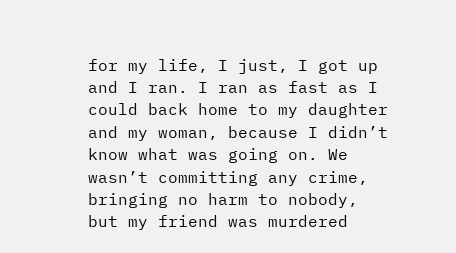for my life, I just, I got up and I ran. I ran as fast as I could back home to my daughter and my woman, because I didn’t know what was going on. We wasn’t committing any crime, bringing no harm to nobody, but my friend was murdered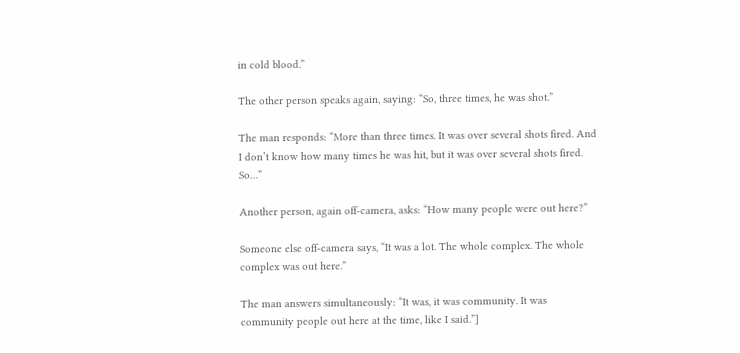in cold blood.”

The other person speaks again, saying: “So, three times, he was shot.”

The man responds: “More than three times. It was over several shots fired. And I don’t know how many times he was hit, but it was over several shots fired. So…”

Another person, again off-camera, asks: “How many people were out here?”

Someone else off-camera says, “It was a lot. The whole complex. The whole complex was out here.”

The man answers simultaneously: “It was, it was community. It was community people out here at the time, like I said.”]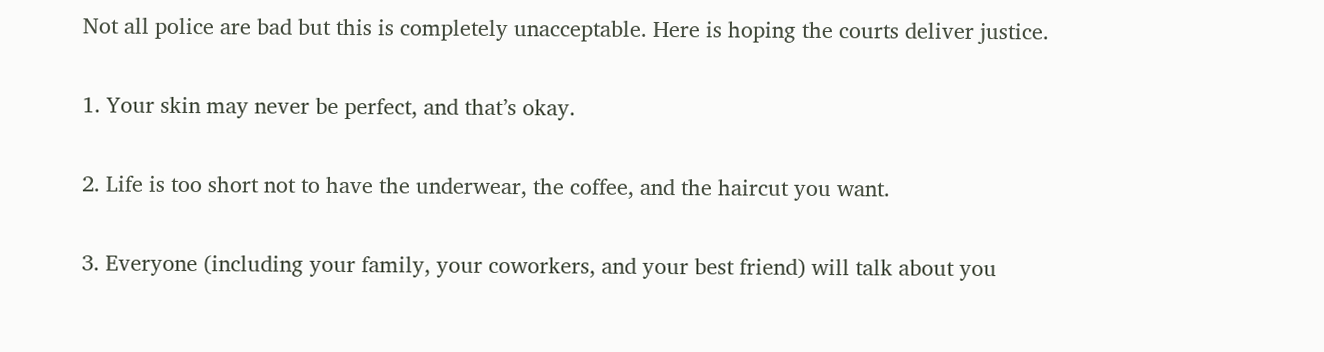Not all police are bad but this is completely unacceptable. Here is hoping the courts deliver justice.

1. Your skin may never be perfect, and that’s okay.

2. Life is too short not to have the underwear, the coffee, and the haircut you want.

3. Everyone (including your family, your coworkers, and your best friend) will talk about you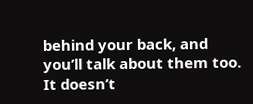behind your back, and you’ll talk about them too. It doesn’t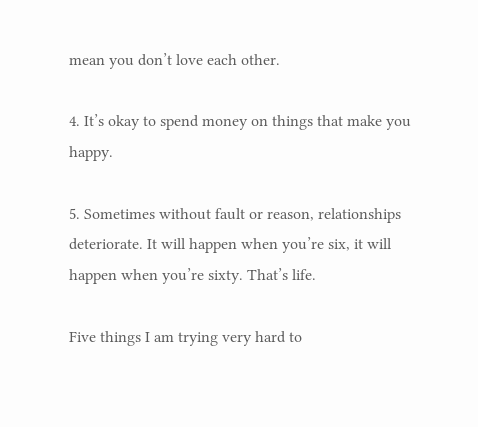mean you don’t love each other.

4. It’s okay to spend money on things that make you happy.

5. Sometimes without fault or reason, relationships deteriorate. It will happen when you’re six, it will happen when you’re sixty. That’s life.

Five things I am trying very hard to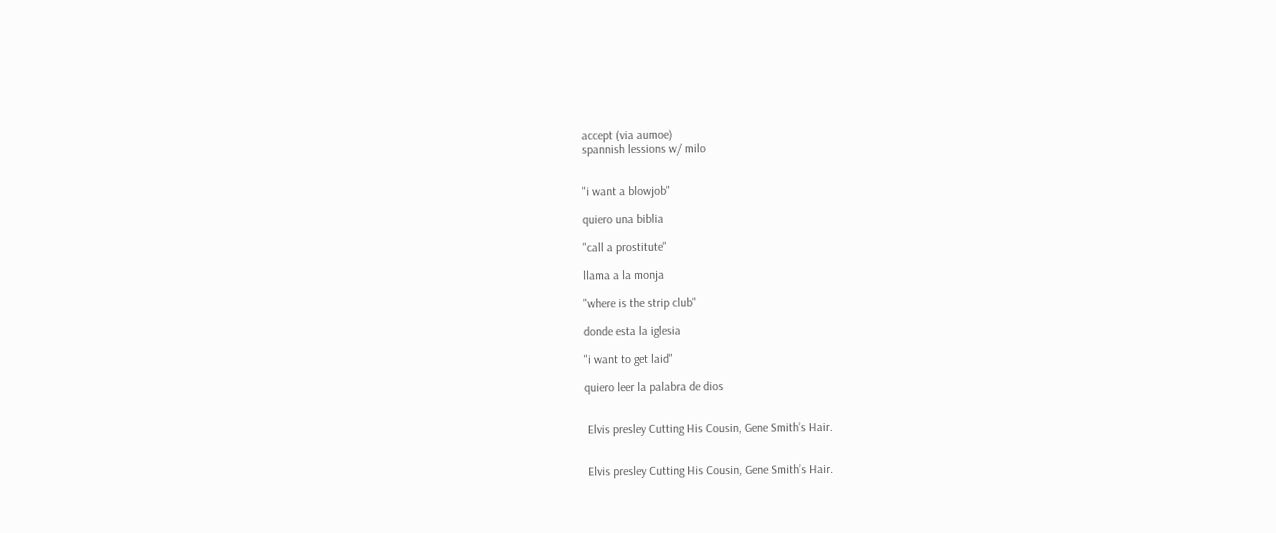accept (via aumoe)
spannish lessions w/ milo


"i want a blowjob"

quiero una biblia

"call a prostitute"

llama a la monja

"where is the strip club"

donde esta la iglesia

"i want to get laid"

quiero leer la palabra de dios


 Elvis presley Cutting His Cousin, Gene Smith’s Hair.


 Elvis presley Cutting His Cousin, Gene Smith’s Hair.